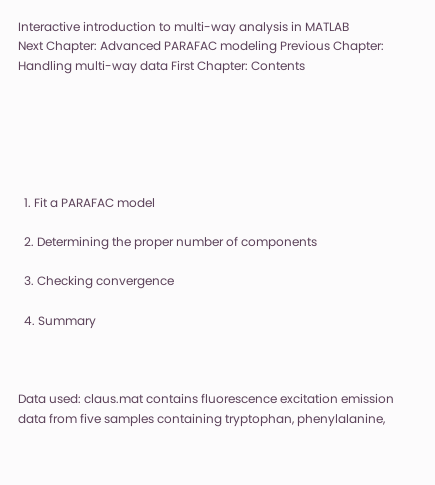Interactive introduction to multi-way analysis in MATLAB
Next Chapter: Advanced PARAFAC modeling Previous Chapter: Handling multi-way data First Chapter: Contents






  1. Fit a PARAFAC model

  2. Determining the proper number of components

  3. Checking convergence

  4. Summary



Data used: claus.mat contains fluorescence excitation emission data from five samples containing tryptophan, phenylalanine,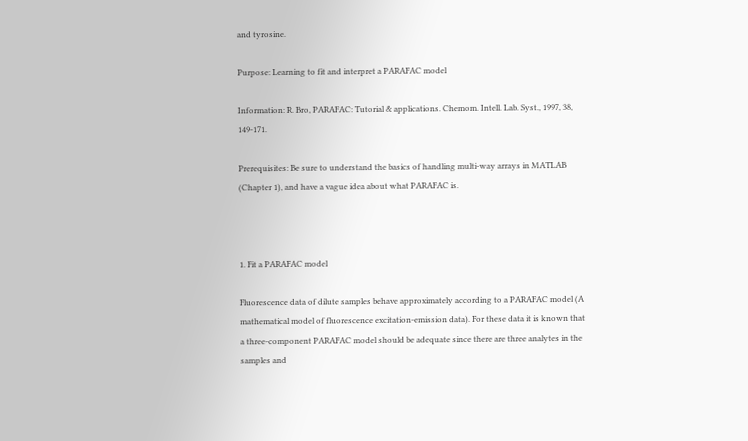and tyrosine.

Purpose: Learning to fit and interpret a PARAFAC model

Information: R. Bro, PARAFAC: Tutorial & applications. Chemom. Intell. Lab. Syst., 1997, 38, 149-171.

Prerequisites: Be sure to understand the basics of handling multi-way arrays in MATLAB (Chapter 1), and have a vague idea about what PARAFAC is.



1. Fit a PARAFAC model

Fluorescence data of dilute samples behave approximately according to a PARAFAC model (A mathematical model of fluorescence excitation-emission data). For these data it is known that a three-component PARAFAC model should be adequate since there are three analytes in the samples and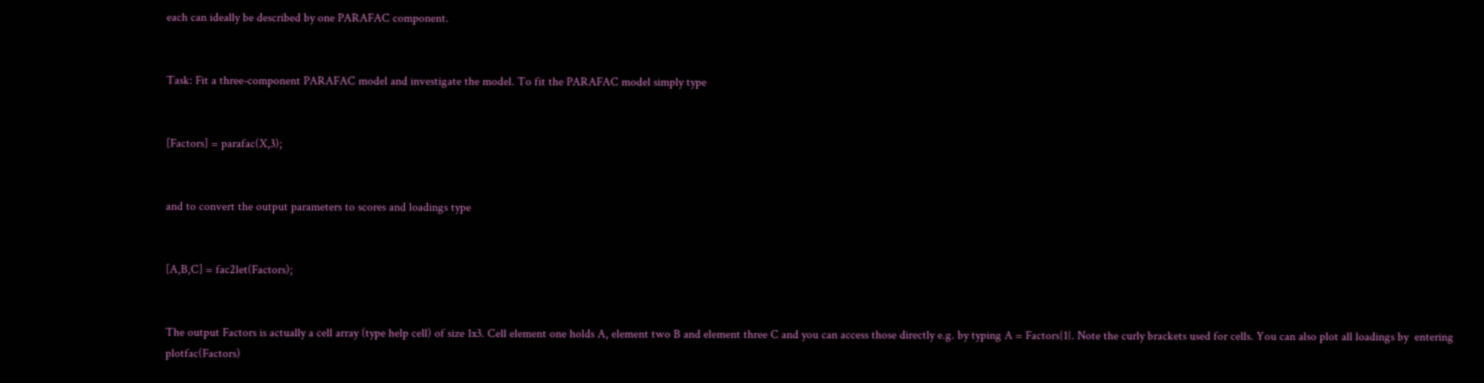each can ideally be described by one PARAFAC component.


Task: Fit a three-component PARAFAC model and investigate the model. To fit the PARAFAC model simply type


[Factors] = parafac(X,3);


and to convert the output parameters to scores and loadings type


[A,B,C] = fac2let(Factors);


The output Factors is actually a cell array (type help cell) of size 1x3. Cell element one holds A, element two B and element three C and you can access those directly e.g. by typing A = Factors{1}. Note the curly brackets used for cells. You can also plot all loadings by  entering plotfac(Factors)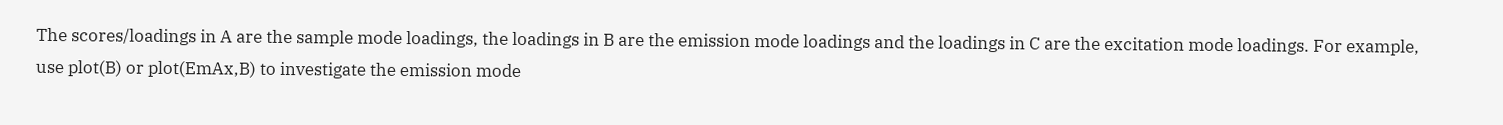The scores/loadings in A are the sample mode loadings, the loadings in B are the emission mode loadings and the loadings in C are the excitation mode loadings. For example, use plot(B) or plot(EmAx,B) to investigate the emission mode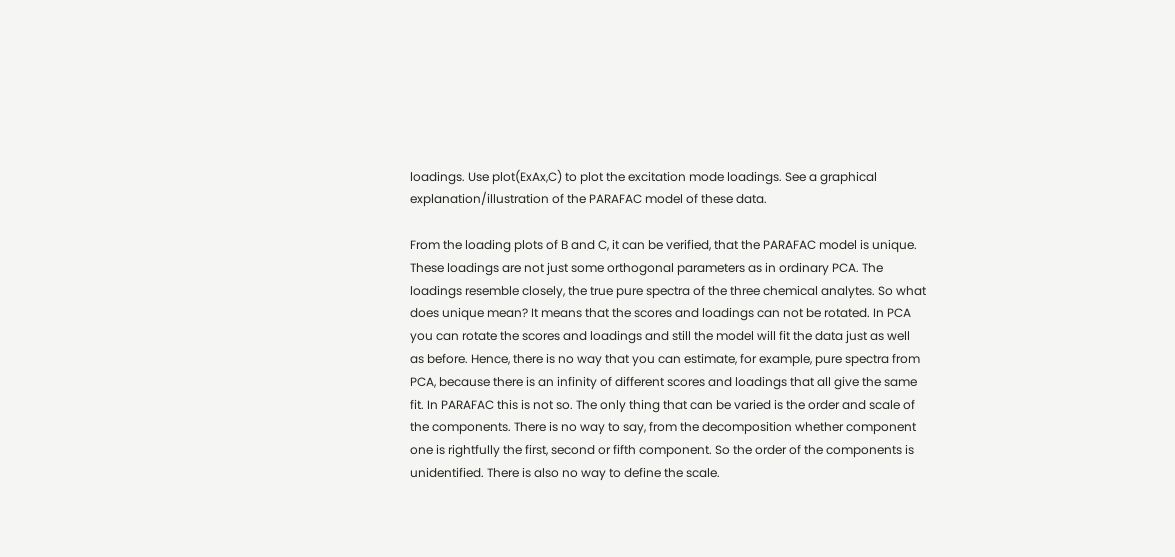loadings. Use plot(ExAx,C) to plot the excitation mode loadings. See a graphical explanation/illustration of the PARAFAC model of these data.

From the loading plots of B and C, it can be verified, that the PARAFAC model is unique. These loadings are not just some orthogonal parameters as in ordinary PCA. The loadings resemble closely, the true pure spectra of the three chemical analytes. So what does unique mean? It means that the scores and loadings can not be rotated. In PCA you can rotate the scores and loadings and still the model will fit the data just as well as before. Hence, there is no way that you can estimate, for example, pure spectra from PCA, because there is an infinity of different scores and loadings that all give the same fit. In PARAFAC this is not so. The only thing that can be varied is the order and scale of the components. There is no way to say, from the decomposition whether component one is rightfully the first, second or fifth component. So the order of the components is unidentified. There is also no way to define the scale.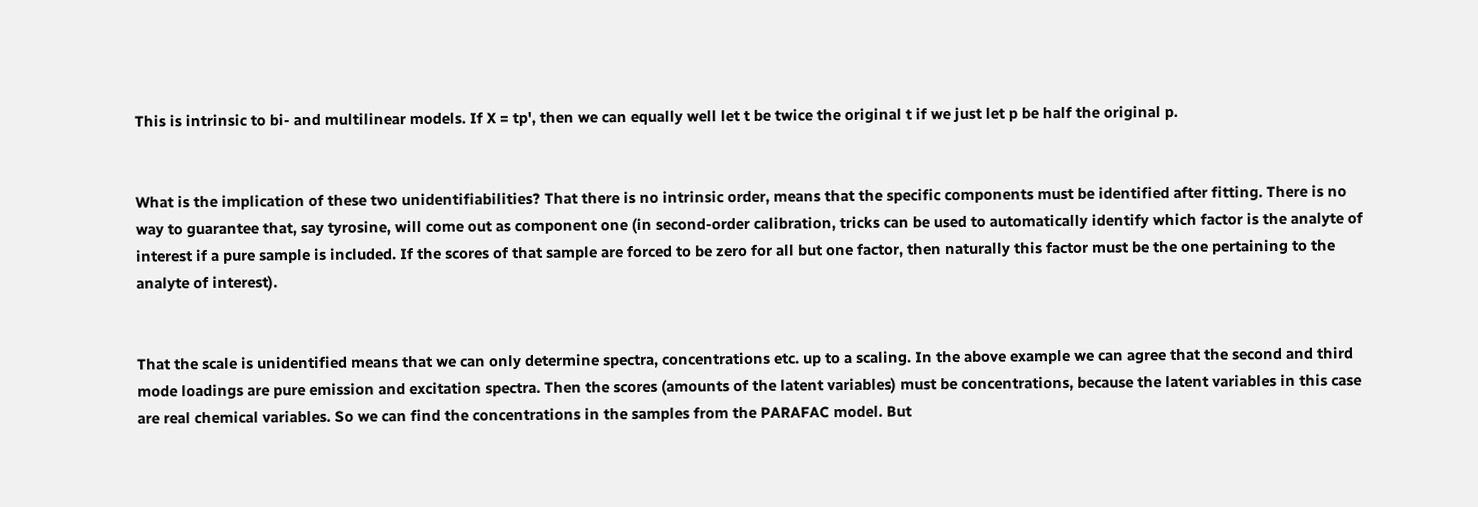This is intrinsic to bi- and multilinear models. If X = tp', then we can equally well let t be twice the original t if we just let p be half the original p.


What is the implication of these two unidentifiabilities? That there is no intrinsic order, means that the specific components must be identified after fitting. There is no way to guarantee that, say tyrosine, will come out as component one (in second-order calibration, tricks can be used to automatically identify which factor is the analyte of interest if a pure sample is included. If the scores of that sample are forced to be zero for all but one factor, then naturally this factor must be the one pertaining to the analyte of interest).


That the scale is unidentified means that we can only determine spectra, concentrations etc. up to a scaling. In the above example we can agree that the second and third mode loadings are pure emission and excitation spectra. Then the scores (amounts of the latent variables) must be concentrations, because the latent variables in this case are real chemical variables. So we can find the concentrations in the samples from the PARAFAC model. But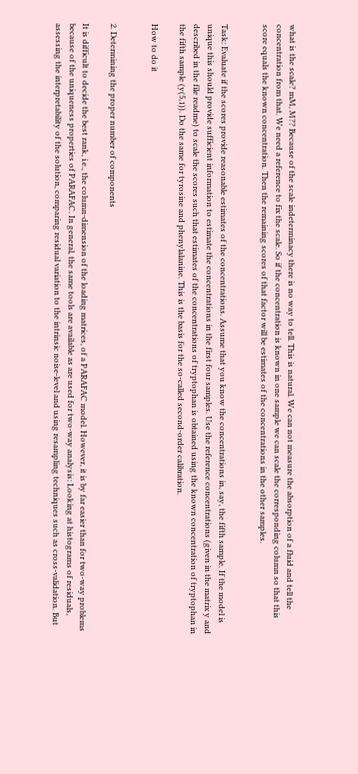what is the scale? mM, M?? Because of the scale indeterminacy there is no way to tell. This is natural. We can not measure the absorption of a fluid and tell the concentration from that. We need a reference to fix the scale. So if the concentration is known in one sample we can scale the corresponding column so that this score equals the known concentration. Then the remaining scores of that factor will be estimates of the concentrations in the other samples.


Task: Evaluate if the scores provide reasonable estimates of the concentrations. Assume that you know the concentrations in, say, the fifth sample. If the model is unique this should provide sufficient information to estimate the concentrations in the first four samples. Use the reference concentrations (given in the matrix y and described in the file readme) to scale the scores such that estimates of the concentrations of tryptophan is obtained using the known concentration of tryptophan in the fifth sample (y(5,1)). Do the same for tyrosine and phenylalanine. This is the basis for the so-called second-order calibration.

How to do it


2. Determining the proper number of components

It is difficult to decide the best rank, i.e., the column-dimension of the loading matrices, of a PARAFAC model. However, it is by far easier than for two-way problems because of the uniqueness properties of PARAFAC. In general, the same tools are available as are used for two-way analysis: Looking at histograms of residuals, assessing the interpretability of the solution, comparing residual variation to the intrinsic noise-level and using resampling techniques such as cross-validation. But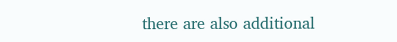there are also additional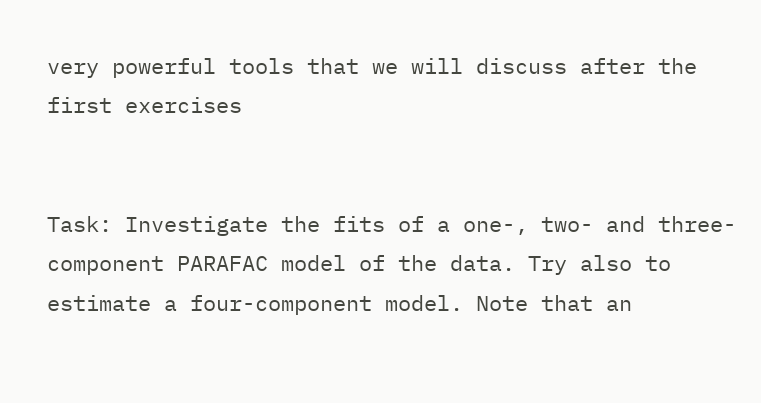very powerful tools that we will discuss after the first exercises


Task: Investigate the fits of a one-, two- and three-component PARAFAC model of the data. Try also to estimate a four-component model. Note that an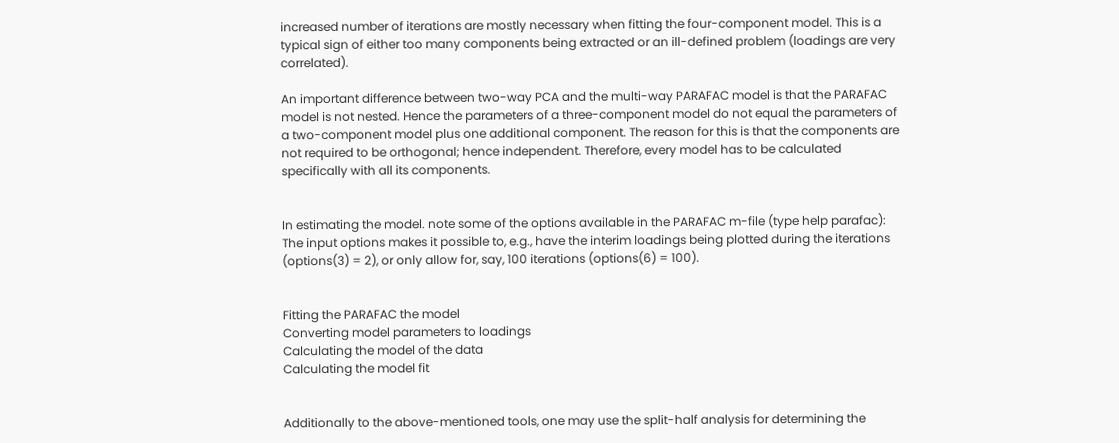increased number of iterations are mostly necessary when fitting the four-component model. This is a typical sign of either too many components being extracted or an ill-defined problem (loadings are very correlated).

An important difference between two-way PCA and the multi-way PARAFAC model is that the PARAFAC model is not nested. Hence the parameters of a three-component model do not equal the parameters of a two-component model plus one additional component. The reason for this is that the components are not required to be orthogonal; hence independent. Therefore, every model has to be calculated specifically with all its components.


In estimating the model. note some of the options available in the PARAFAC m-file (type help parafac): The input options makes it possible to, e.g., have the interim loadings being plotted during the iterations (options(3) = 2), or only allow for, say, 100 iterations (options(6) = 100).


Fitting the PARAFAC the model
Converting model parameters to loadings
Calculating the model of the data
Calculating the model fit


Additionally to the above-mentioned tools, one may use the split-half analysis for determining the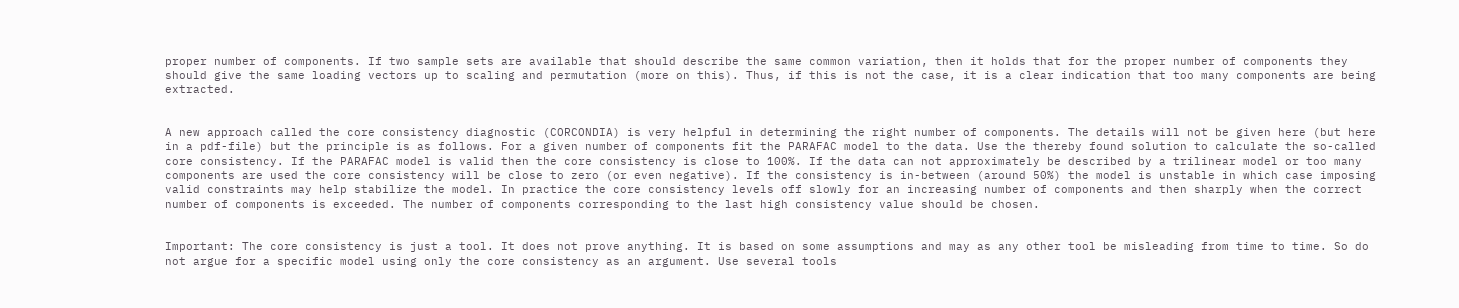proper number of components. If two sample sets are available that should describe the same common variation, then it holds that for the proper number of components they should give the same loading vectors up to scaling and permutation (more on this). Thus, if this is not the case, it is a clear indication that too many components are being extracted.


A new approach called the core consistency diagnostic (CORCONDIA) is very helpful in determining the right number of components. The details will not be given here (but here in a pdf-file) but the principle is as follows. For a given number of components fit the PARAFAC model to the data. Use the thereby found solution to calculate the so-called core consistency. If the PARAFAC model is valid then the core consistency is close to 100%. If the data can not approximately be described by a trilinear model or too many components are used the core consistency will be close to zero (or even negative). If the consistency is in-between (around 50%) the model is unstable in which case imposing valid constraints may help stabilize the model. In practice the core consistency levels off slowly for an increasing number of components and then sharply when the correct number of components is exceeded. The number of components corresponding to the last high consistency value should be chosen.


Important: The core consistency is just a tool. It does not prove anything. It is based on some assumptions and may as any other tool be misleading from time to time. So do not argue for a specific model using only the core consistency as an argument. Use several tools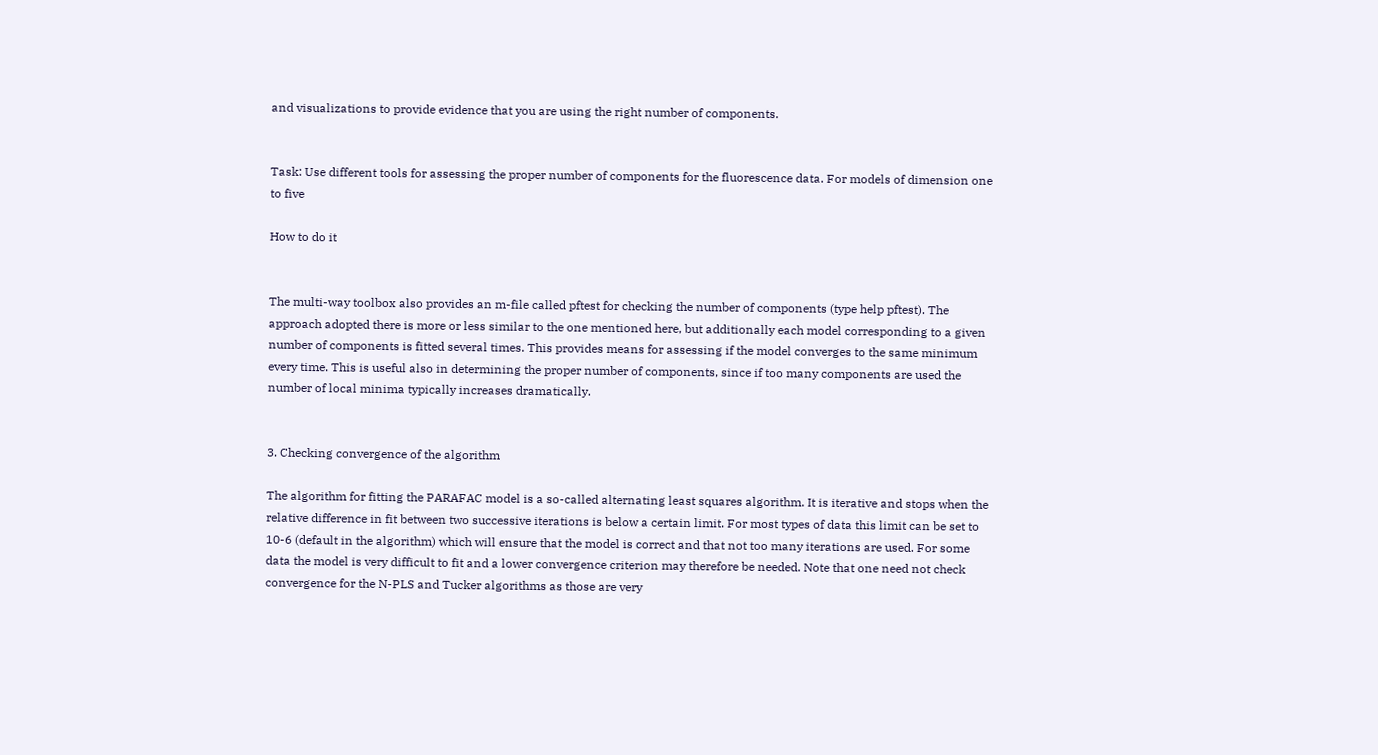and visualizations to provide evidence that you are using the right number of components.


Task: Use different tools for assessing the proper number of components for the fluorescence data. For models of dimension one to five

How to do it


The multi-way toolbox also provides an m-file called pftest for checking the number of components (type help pftest). The approach adopted there is more or less similar to the one mentioned here, but additionally each model corresponding to a given number of components is fitted several times. This provides means for assessing if the model converges to the same minimum every time. This is useful also in determining the proper number of components, since if too many components are used the number of local minima typically increases dramatically.


3. Checking convergence of the algorithm

The algorithm for fitting the PARAFAC model is a so-called alternating least squares algorithm. It is iterative and stops when the relative difference in fit between two successive iterations is below a certain limit. For most types of data this limit can be set to 10-6 (default in the algorithm) which will ensure that the model is correct and that not too many iterations are used. For some data the model is very difficult to fit and a lower convergence criterion may therefore be needed. Note that one need not check convergence for the N-PLS and Tucker algorithms as those are very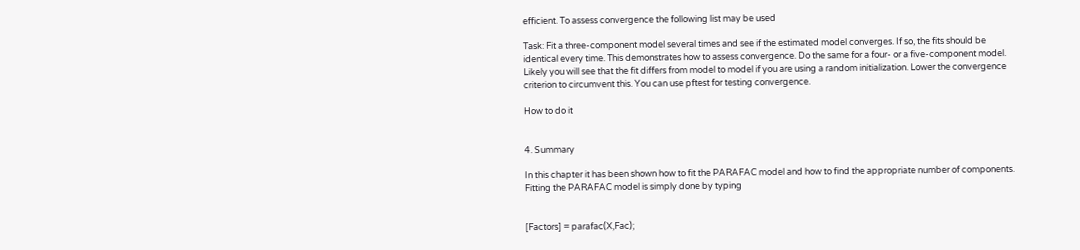efficient. To assess convergence the following list may be used

Task: Fit a three-component model several times and see if the estimated model converges. If so, the fits should be identical every time. This demonstrates how to assess convergence. Do the same for a four- or a five-component model. Likely you will see that the fit differs from model to model if you are using a random initialization. Lower the convergence criterion to circumvent this. You can use pftest for testing convergence.

How to do it


4. Summary

In this chapter it has been shown how to fit the PARAFAC model and how to find the appropriate number of components. Fitting the PARAFAC model is simply done by typing


[Factors] = parafac(X,Fac);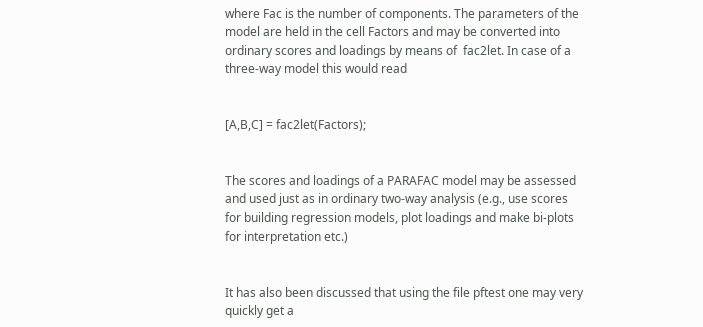where Fac is the number of components. The parameters of the model are held in the cell Factors and may be converted into ordinary scores and loadings by means of  fac2let. In case of a three-way model this would read


[A,B,C] = fac2let(Factors);


The scores and loadings of a PARAFAC model may be assessed and used just as in ordinary two-way analysis (e.g., use scores for building regression models, plot loadings and make bi-plots for interpretation etc.)


It has also been discussed that using the file pftest one may very quickly get a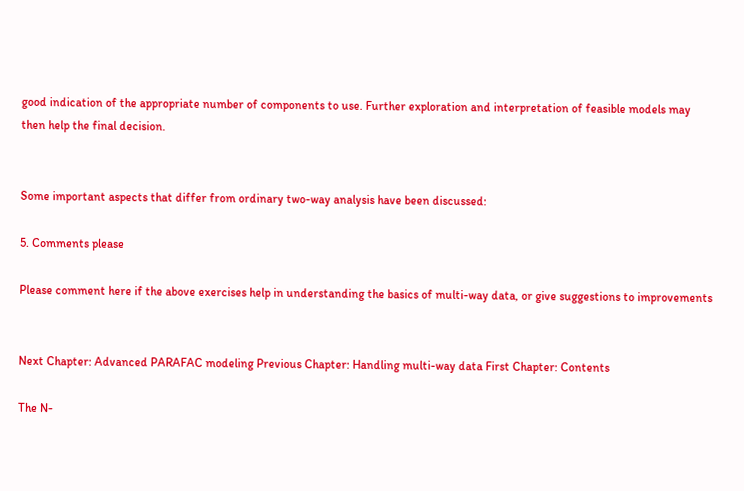good indication of the appropriate number of components to use. Further exploration and interpretation of feasible models may then help the final decision.


Some important aspects that differ from ordinary two-way analysis have been discussed:

5. Comments please

Please comment here if the above exercises help in understanding the basics of multi-way data, or give suggestions to improvements


Next Chapter: Advanced PARAFAC modeling Previous Chapter: Handling multi-way data First Chapter: Contents

The N-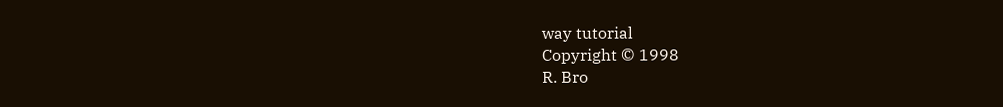way tutorial
Copyright © 1998
R. Bro